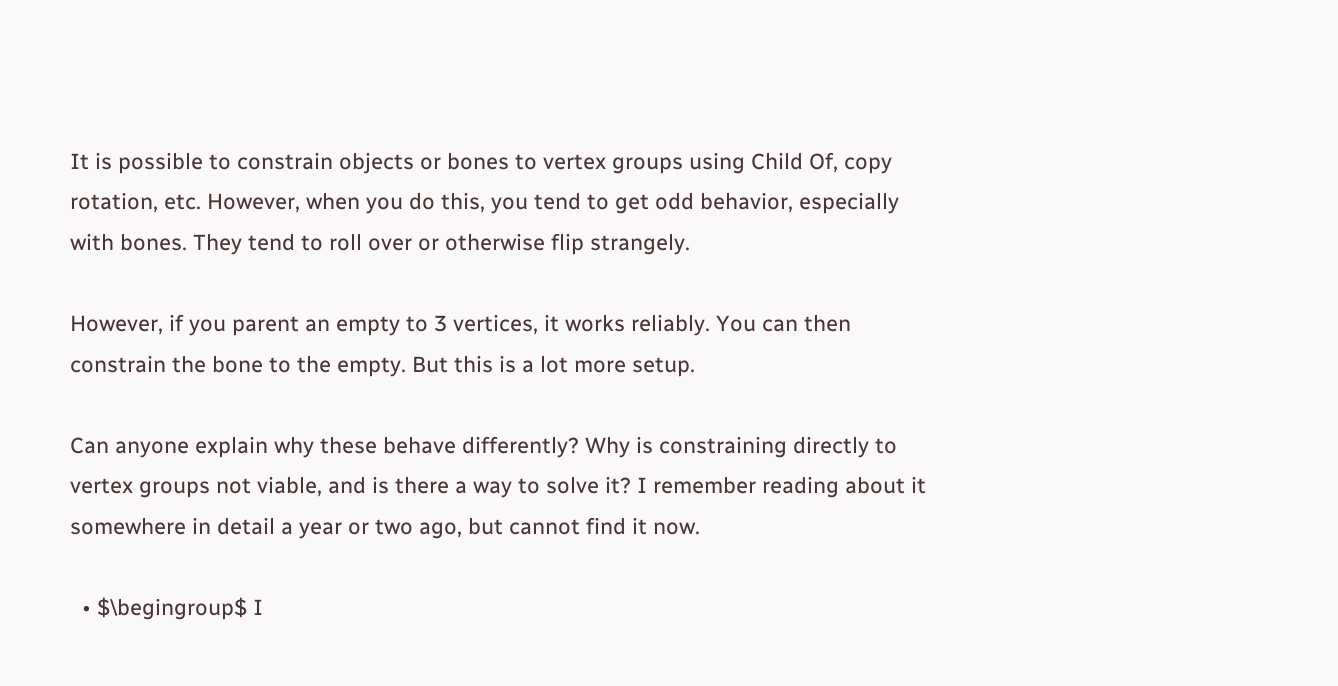It is possible to constrain objects or bones to vertex groups using Child Of, copy rotation, etc. However, when you do this, you tend to get odd behavior, especially with bones. They tend to roll over or otherwise flip strangely.

However, if you parent an empty to 3 vertices, it works reliably. You can then constrain the bone to the empty. But this is a lot more setup.

Can anyone explain why these behave differently? Why is constraining directly to vertex groups not viable, and is there a way to solve it? I remember reading about it somewhere in detail a year or two ago, but cannot find it now.

  • $\begingroup$ I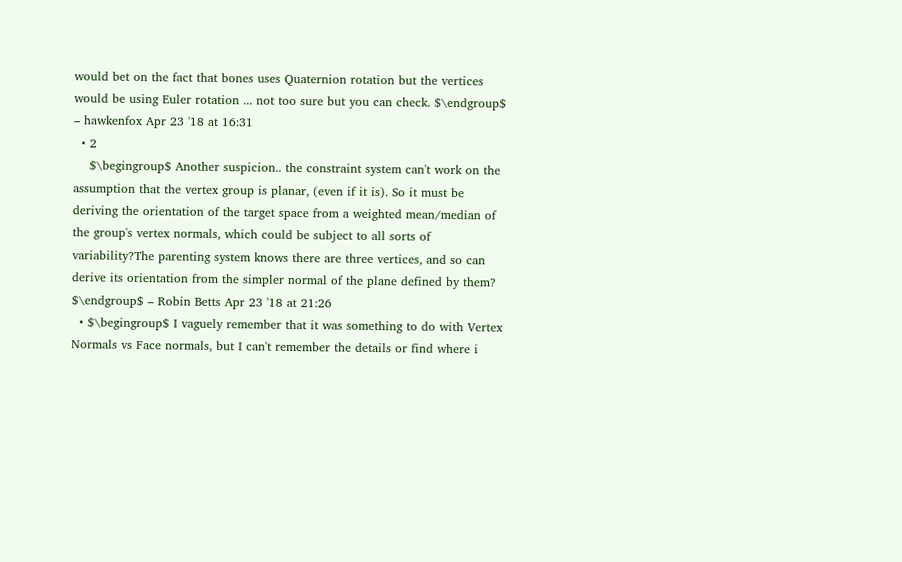would bet on the fact that bones uses Quaternion rotation but the vertices would be using Euler rotation ... not too sure but you can check. $\endgroup$ – hawkenfox Apr 23 '18 at 16:31
  • 2
    $\begingroup$ Another suspicion.. the constraint system can't work on the assumption that the vertex group is planar, (even if it is). So it must be deriving the orientation of the target space from a weighted mean/median of the group's vertex normals, which could be subject to all sorts of variability?The parenting system knows there are three vertices, and so can derive its orientation from the simpler normal of the plane defined by them? $\endgroup$ – Robin Betts Apr 23 '18 at 21:26
  • $\begingroup$ I vaguely remember that it was something to do with Vertex Normals vs Face normals, but I can't remember the details or find where i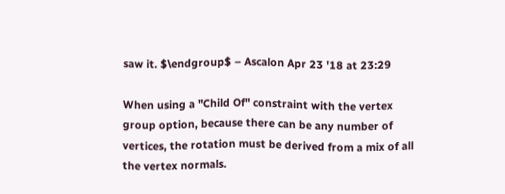saw it. $\endgroup$ – Ascalon Apr 23 '18 at 23:29

When using a "Child Of" constraint with the vertex group option, because there can be any number of vertices, the rotation must be derived from a mix of all the vertex normals.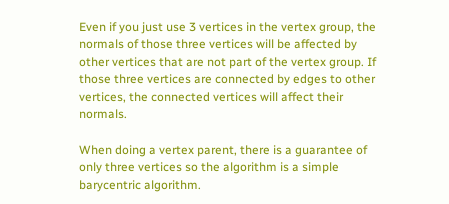Even if you just use 3 vertices in the vertex group, the normals of those three vertices will be affected by other vertices that are not part of the vertex group. If those three vertices are connected by edges to other vertices, the connected vertices will affect their normals.

When doing a vertex parent, there is a guarantee of only three vertices so the algorithm is a simple barycentric algorithm.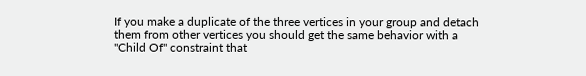If you make a duplicate of the three vertices in your group and detach them from other vertices you should get the same behavior with a "Child Of" constraint that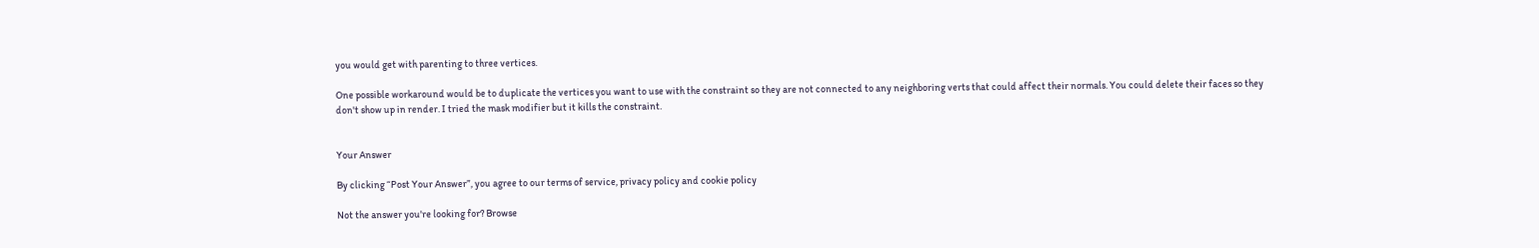you would get with parenting to three vertices.

One possible workaround would be to duplicate the vertices you want to use with the constraint so they are not connected to any neighboring verts that could affect their normals. You could delete their faces so they don't show up in render. I tried the mask modifier but it kills the constraint.


Your Answer

By clicking “Post Your Answer”, you agree to our terms of service, privacy policy and cookie policy

Not the answer you're looking for? Browse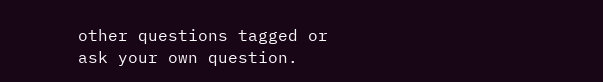other questions tagged or ask your own question.